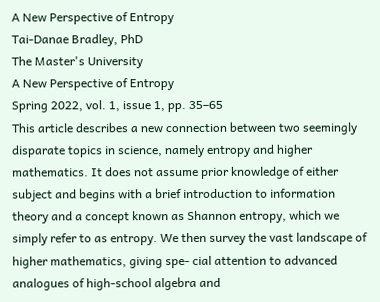A New Perspective of Entropy
Tai-Danae Bradley, PhD
The Master's University
A New Perspective of Entropy
Spring 2022, vol. 1, issue 1, pp. 35–65
This article describes a new connection between two seemingly disparate topics in science, namely entropy and higher mathematics. It does not assume prior knowledge of either subject and begins with a brief introduction to information theory and a concept known as Shannon entropy, which we simply refer to as entropy. We then survey the vast landscape of higher mathematics, giving spe- cial attention to advanced analogues of high-school algebra and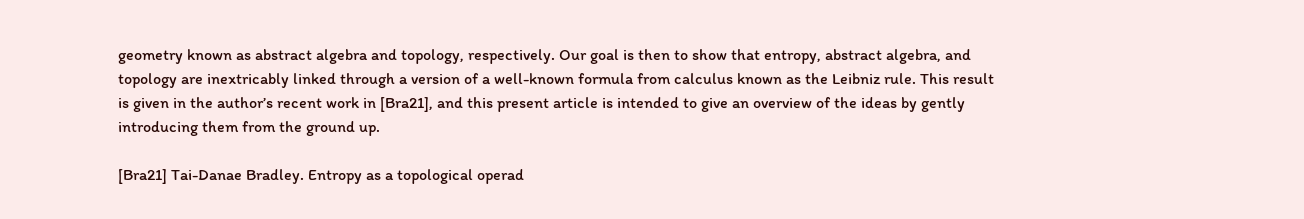geometry known as abstract algebra and topology, respectively. Our goal is then to show that entropy, abstract algebra, and topology are inextricably linked through a version of a well-known formula from calculus known as the Leibniz rule. This result is given in the author’s recent work in [Bra21], and this present article is intended to give an overview of the ideas by gently introducing them from the ground up.

[Bra21] Tai-Danae Bradley. Entropy as a topological operad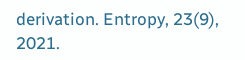derivation. Entropy, 23(9), 2021.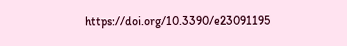https://doi.org/10.3390/e23091195